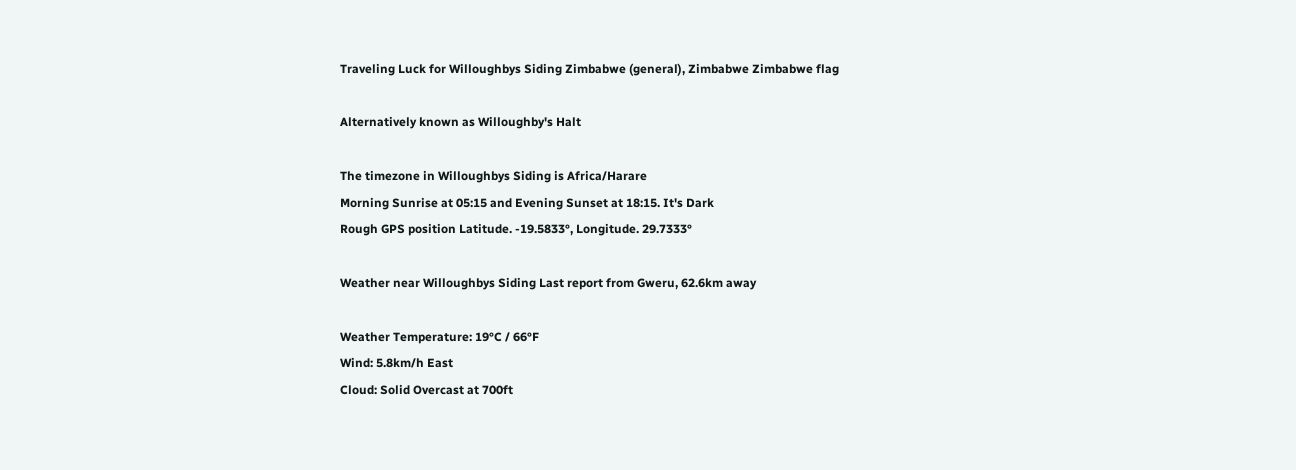Traveling Luck for Willoughbys Siding Zimbabwe (general), Zimbabwe Zimbabwe flag

Alternatively known as Willoughby's Halt

The timezone in Willoughbys Siding is Africa/Harare
Morning Sunrise at 05:15 and Evening Sunset at 18:15. It's Dark
Rough GPS position Latitude. -19.5833°, Longitude. 29.7333°

Weather near Willoughbys Siding Last report from Gweru, 62.6km away

Weather Temperature: 19°C / 66°F
Wind: 5.8km/h East
Cloud: Solid Overcast at 700ft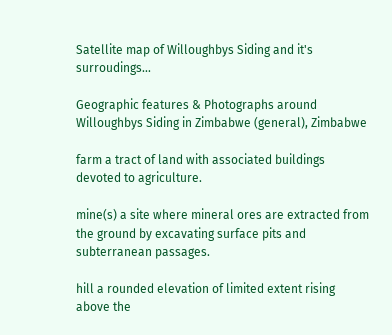Satellite map of Willoughbys Siding and it's surroudings...

Geographic features & Photographs around Willoughbys Siding in Zimbabwe (general), Zimbabwe

farm a tract of land with associated buildings devoted to agriculture.

mine(s) a site where mineral ores are extracted from the ground by excavating surface pits and subterranean passages.

hill a rounded elevation of limited extent rising above the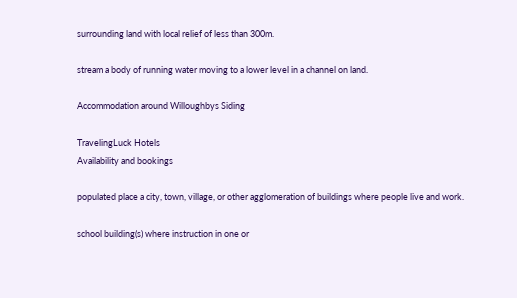surrounding land with local relief of less than 300m.

stream a body of running water moving to a lower level in a channel on land.

Accommodation around Willoughbys Siding

TravelingLuck Hotels
Availability and bookings

populated place a city, town, village, or other agglomeration of buildings where people live and work.

school building(s) where instruction in one or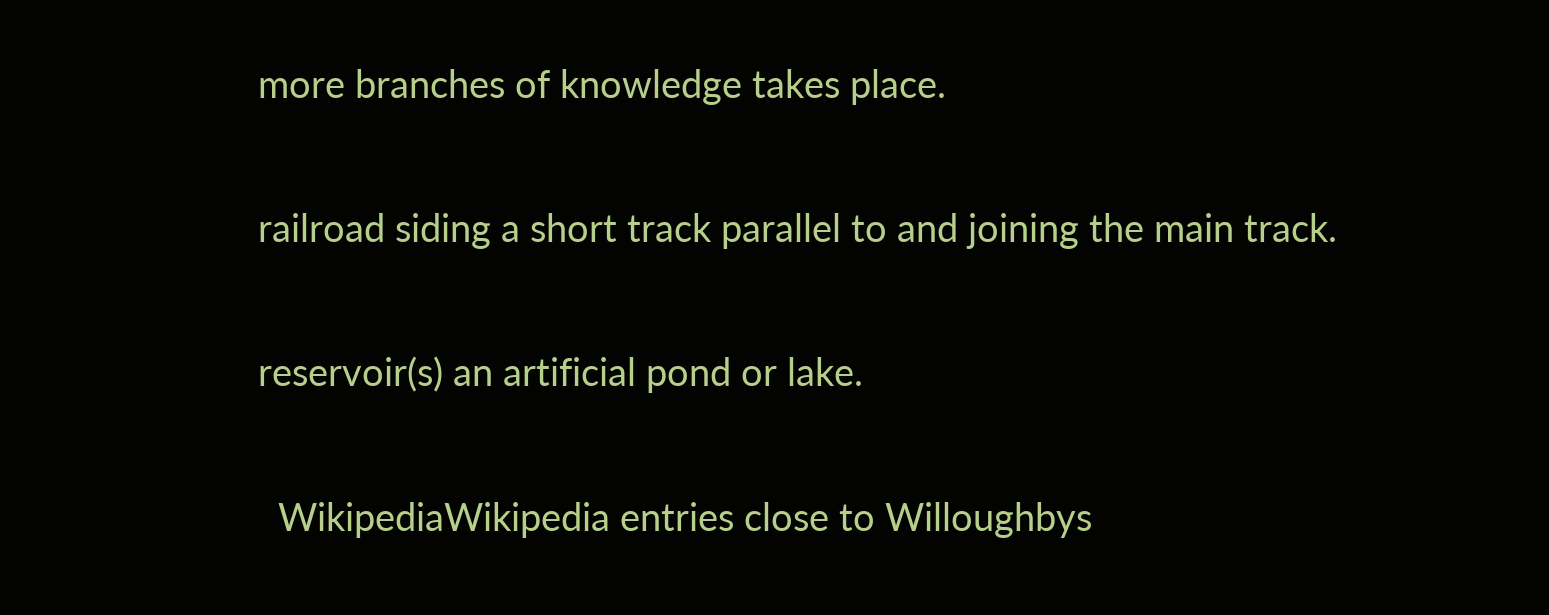more branches of knowledge takes place.

railroad siding a short track parallel to and joining the main track.

reservoir(s) an artificial pond or lake.

  WikipediaWikipedia entries close to Willoughbys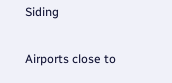Siding

Airports close to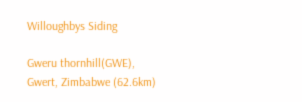Willoughbys Siding

Gweru thornhill(GWE), Gwert, Zimbabwe (62.6km)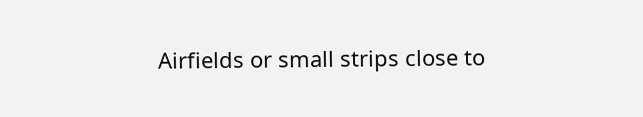Airfields or small strips close to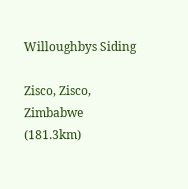Willoughbys Siding

Zisco, Zisco, Zimbabwe (181.3km)